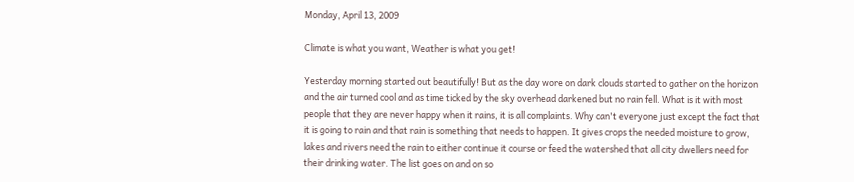Monday, April 13, 2009

Climate is what you want, Weather is what you get!

Yesterday morning started out beautifully! But as the day wore on dark clouds started to gather on the horizon and the air turned cool and as time ticked by the sky overhead darkened but no rain fell. What is it with most people that they are never happy when it rains, it is all complaints. Why can't everyone just except the fact that it is going to rain and that rain is something that needs to happen. It gives crops the needed moisture to grow, lakes and rivers need the rain to either continue it course or feed the watershed that all city dwellers need for their drinking water. The list goes on and on so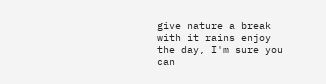give nature a break with it rains enjoy the day, I'm sure you can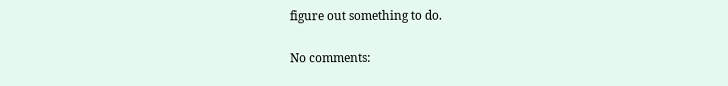figure out something to do.

No comments: